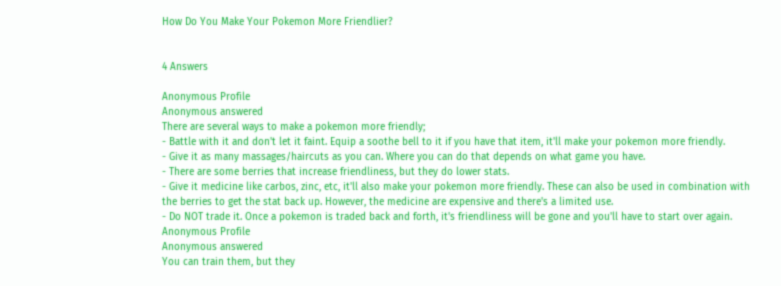How Do You Make Your Pokemon More Friendlier?


4 Answers

Anonymous Profile
Anonymous answered
There are several ways to make a pokemon more friendly;
- Battle with it and don't let it faint. Equip a soothe bell to it if you have that item, it'll make your pokemon more friendly.
- Give it as many massages/haircuts as you can. Where you can do that depends on what game you have.
- There are some berries that increase friendliness, but they do lower stats.
- Give it medicine like carbos, zinc, etc, it'll also make your pokemon more friendly. These can also be used in combination with the berries to get the stat back up. However, the medicine are expensive and there's a limited use.
- Do NOT trade it. Once a pokemon is traded back and forth, it's friendliness will be gone and you'll have to start over again.
Anonymous Profile
Anonymous answered
You can train them, but they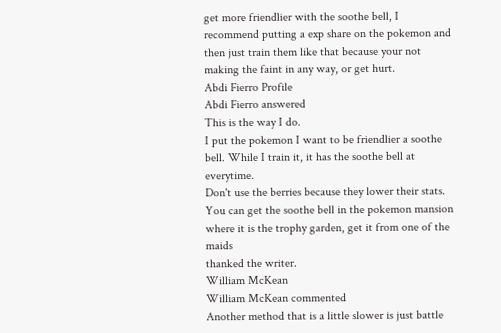get more friendlier with the soothe bell, I recommend putting a exp share on the pokemon and then just train them like that because your not making the faint in any way, or get hurt.
Abdi Fierro Profile
Abdi Fierro answered
This is the way I do.
I put the pokemon I want to be friendlier a soothe bell. While I train it, it has the soothe bell at everytime.
Don't use the berries because they lower their stats. You can get the soothe bell in the pokemon mansion where it is the trophy garden, get it from one of the maids
thanked the writer.
William McKean
William McKean commented
Another method that is a little slower is just battle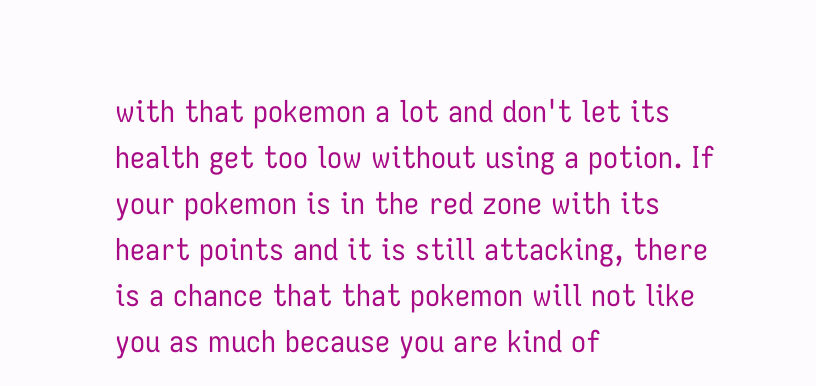with that pokemon a lot and don't let its health get too low without using a potion. If your pokemon is in the red zone with its heart points and it is still attacking, there is a chance that that pokemon will not like you as much because you are kind of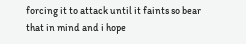forcing it to attack until it faints so bear that in mind and i hope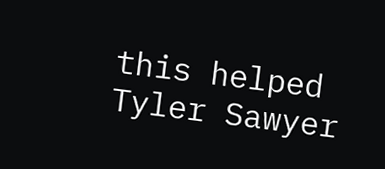this helped
Tyler Sawyer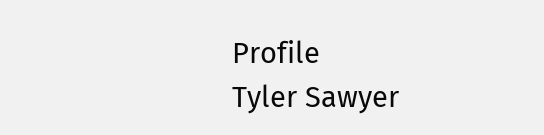Profile
Tyler Sawyer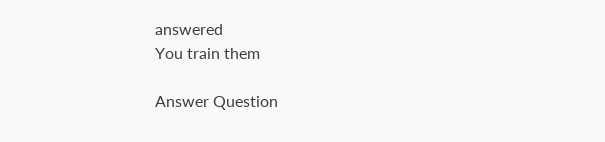answered
You train them

Answer Question